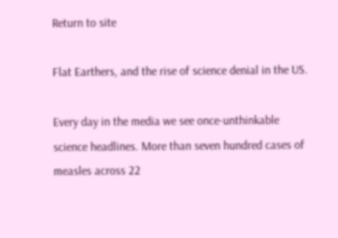Return to site

Flat Earthers, and the rise of science denial in the US.

Every day in the media we see once-unthinkable science headlines. More than seven hundred cases of measles across 22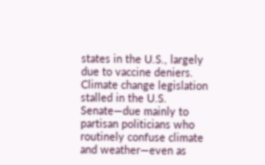states in the U.S., largely due to vaccine deniers. Climate change legislation stalled in the U.S. Senate—due mainly to partisan politicians who routinely confuse climate and weather—even as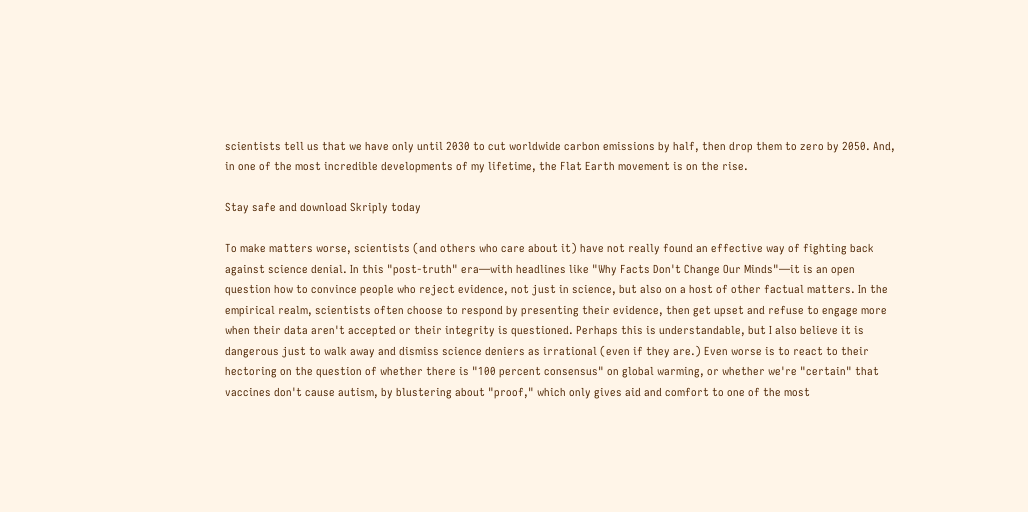scientists tell us that we have only until 2030 to cut worldwide carbon emissions by half, then drop them to zero by 2050. And, in one of the most incredible developments of my lifetime, the Flat Earth movement is on the rise.

Stay safe and download Skriply today

To make matters worse, scientists (and others who care about it) have not really found an effective way of fighting back against science denial. In this "post-truth" era—with headlines like "Why Facts Don't Change Our Minds"—it is an open question how to convince people who reject evidence, not just in science, but also on a host of other factual matters. In the empirical realm, scientists often choose to respond by presenting their evidence, then get upset and refuse to engage more when their data aren't accepted or their integrity is questioned. Perhaps this is understandable, but I also believe it is dangerous just to walk away and dismiss science deniers as irrational (even if they are.) Even worse is to react to their hectoring on the question of whether there is "100 percent consensus" on global warming, or whether we're "certain" that vaccines don't cause autism, by blustering about "proof," which only gives aid and comfort to one of the most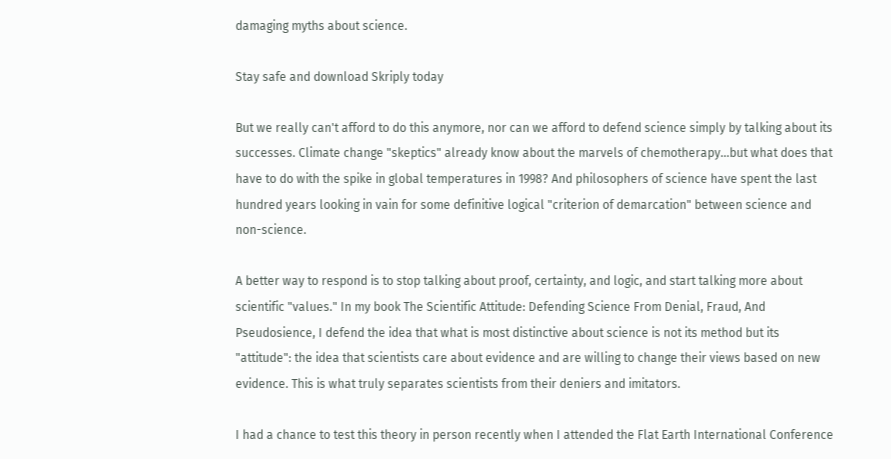damaging myths about science.

Stay safe and download Skriply today

But we really can't afford to do this anymore, nor can we afford to defend science simply by talking about its successes. Climate change "skeptics" already know about the marvels of chemotherapy...but what does that have to do with the spike in global temperatures in 1998? And philosophers of science have spent the last hundred years looking in vain for some definitive logical "criterion of demarcation" between science and non-science.

A better way to respond is to stop talking about proof, certainty, and logic, and start talking more about scientific "values." In my book The Scientific Attitude: Defending Science From Denial, Fraud, And Pseudosience, I defend the idea that what is most distinctive about science is not its method but its "attitude": the idea that scientists care about evidence and are willing to change their views based on new evidence. This is what truly separates scientists from their deniers and imitators.

I had a chance to test this theory in person recently when I attended the Flat Earth International Conference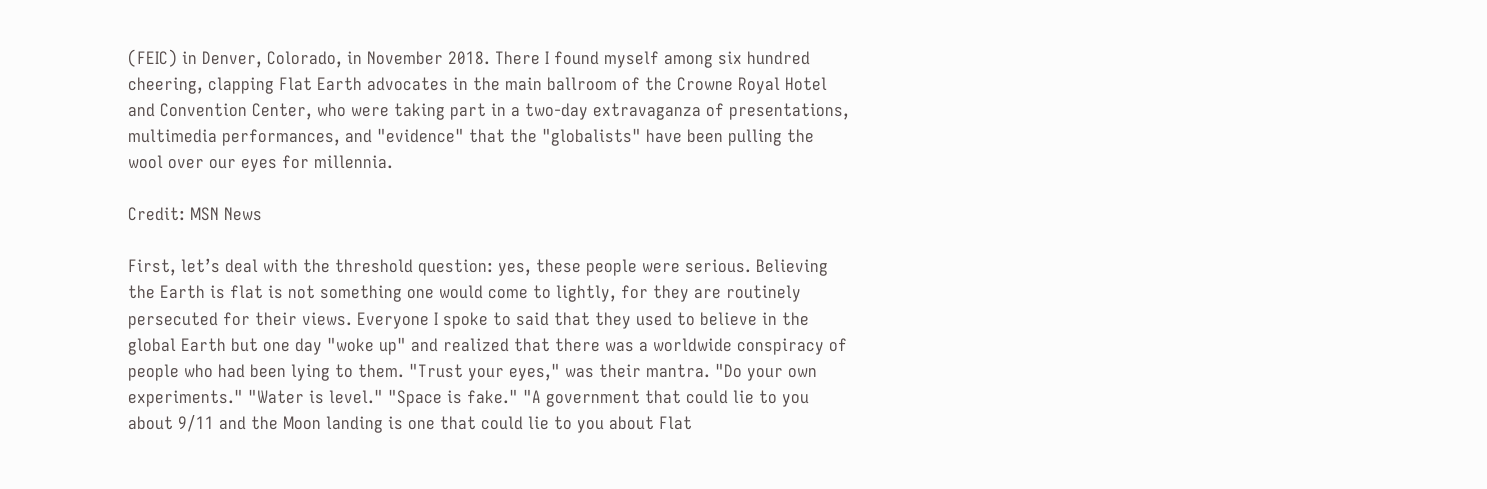(FEIC) in Denver, Colorado, in November 2018. There I found myself among six hundred cheering, clapping Flat Earth advocates in the main ballroom of the Crowne Royal Hotel and Convention Center, who were taking part in a two-day extravaganza of presentations, multimedia performances, and "evidence" that the "globalists" have been pulling the wool over our eyes for millennia.

Credit: MSN News

First, let’s deal with the threshold question: yes, these people were serious. Believing the Earth is flat is not something one would come to lightly, for they are routinely persecuted for their views. Everyone I spoke to said that they used to believe in the global Earth but one day "woke up" and realized that there was a worldwide conspiracy of people who had been lying to them. "Trust your eyes," was their mantra. "Do your own experiments." "Water is level." "Space is fake." "A government that could lie to you about 9/11 and the Moon landing is one that could lie to you about Flat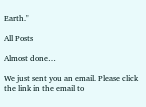Earth."

All Posts

Almost done…

We just sent you an email. Please click the link in the email to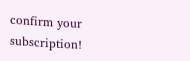confirm your subscription!